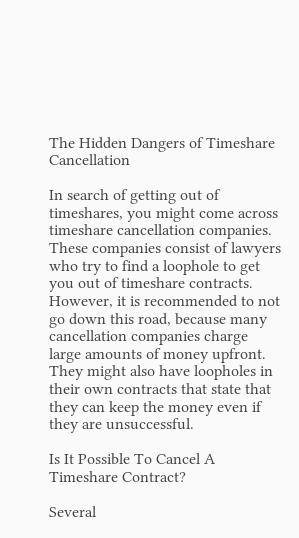The Hidden Dangers of Timeshare Cancellation

In search of getting out of timeshares, you might come across timeshare cancellation companies. These companies consist of lawyers who try to find a loophole to get you out of timeshare contracts. However, it is recommended to not go down this road, because many cancellation companies charge large amounts of money upfront. They might also have loopholes in their own contracts that state that they can keep the money even if they are unsuccessful.

Is It Possible To Cancel A Timeshare Contract?

Several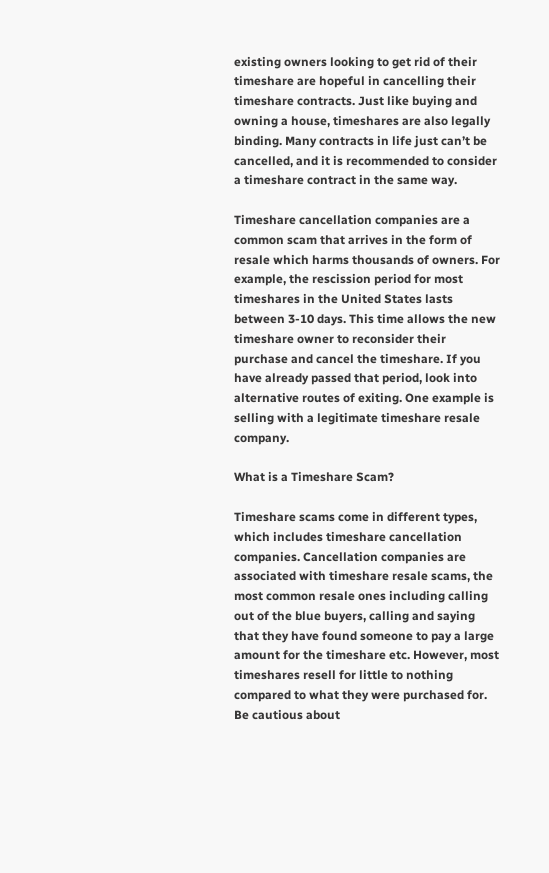existing owners looking to get rid of their timeshare are hopeful in cancelling their timeshare contracts. Just like buying and owning a house, timeshares are also legally binding. Many contracts in life just can’t be cancelled, and it is recommended to consider a timeshare contract in the same way.

Timeshare cancellation companies are a common scam that arrives in the form of resale which harms thousands of owners. For example, the rescission period for most timeshares in the United States lasts between 3-10 days. This time allows the new timeshare owner to reconsider their purchase and cancel the timeshare. If you have already passed that period, look into alternative routes of exiting. One example is selling with a legitimate timeshare resale company.

What is a Timeshare Scam?

Timeshare scams come in different types, which includes timeshare cancellation companies. Cancellation companies are associated with timeshare resale scams, the most common resale ones including calling out of the blue buyers, calling and saying that they have found someone to pay a large amount for the timeshare etc. However, most timeshares resell for little to nothing compared to what they were purchased for. Be cautious about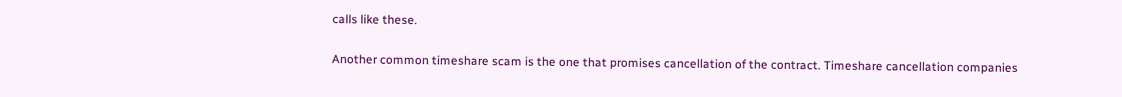calls like these.

Another common timeshare scam is the one that promises cancellation of the contract. Timeshare cancellation companies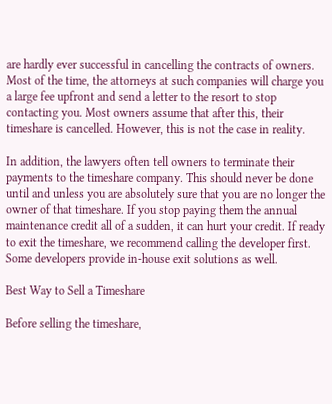are hardly ever successful in cancelling the contracts of owners. Most of the time, the attorneys at such companies will charge you a large fee upfront and send a letter to the resort to stop contacting you. Most owners assume that after this, their timeshare is cancelled. However, this is not the case in reality.

In addition, the lawyers often tell owners to terminate their payments to the timeshare company. This should never be done until and unless you are absolutely sure that you are no longer the owner of that timeshare. If you stop paying them the annual maintenance credit all of a sudden, it can hurt your credit. If ready to exit the timeshare, we recommend calling the developer first. Some developers provide in-house exit solutions as well.

Best Way to Sell a Timeshare

Before selling the timeshare,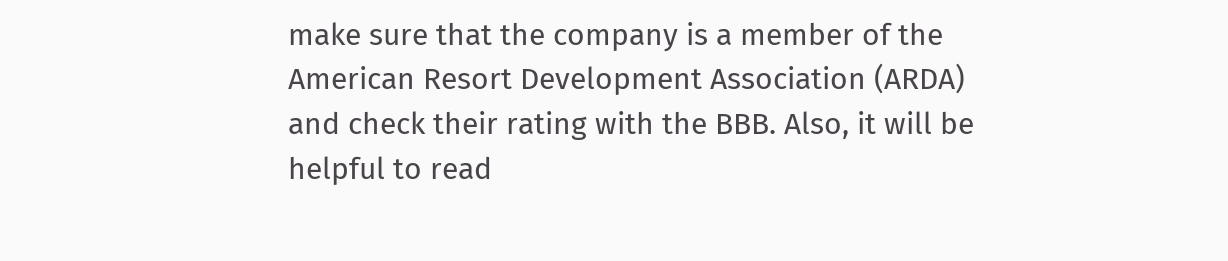make sure that the company is a member of the American Resort Development Association (ARDA) and check their rating with the BBB. Also, it will be helpful to read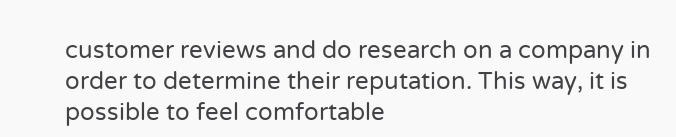customer reviews and do research on a company in order to determine their reputation. This way, it is possible to feel comfortable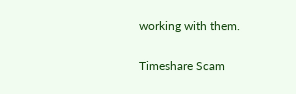working with them.

Timeshare Scam